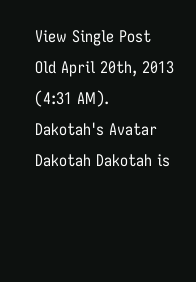View Single Post
Old April 20th, 2013 (4:31 AM).
Dakotah's Avatar
Dakotah Dakotah is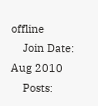offline
    Join Date: Aug 2010
    Posts: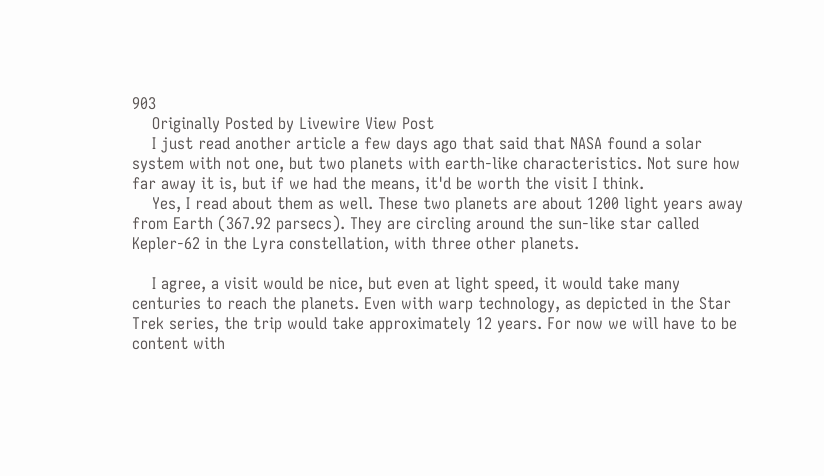903
    Originally Posted by Livewire View Post
    I just read another article a few days ago that said that NASA found a solar system with not one, but two planets with earth-like characteristics. Not sure how far away it is, but if we had the means, it'd be worth the visit I think.
    Yes, I read about them as well. These two planets are about 1200 light years away from Earth (367.92 parsecs). They are circling around the sun-like star called Kepler-62 in the Lyra constellation, with three other planets.

    I agree, a visit would be nice, but even at light speed, it would take many centuries to reach the planets. Even with warp technology, as depicted in the Star Trek series, the trip would take approximately 12 years. For now we will have to be content with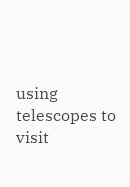using telescopes to visit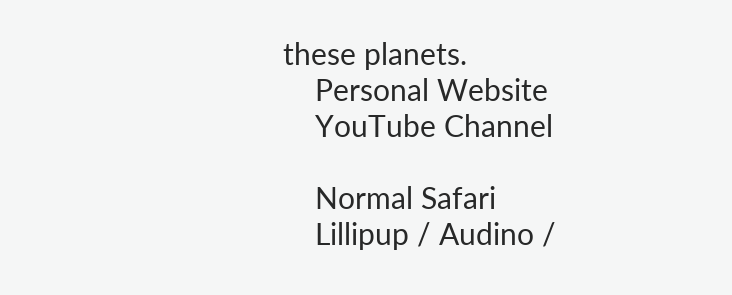these planets.
    Personal Website
    YouTube Channel

    Normal Safari
    Lillipup / Audino /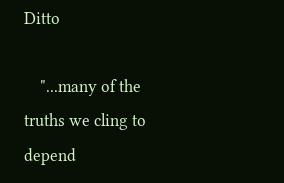Ditto

    "...many of the truths we cling to depend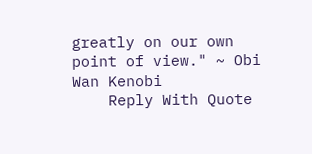greatly on our own point of view." ~ Obi Wan Kenobi
    Reply With Quote